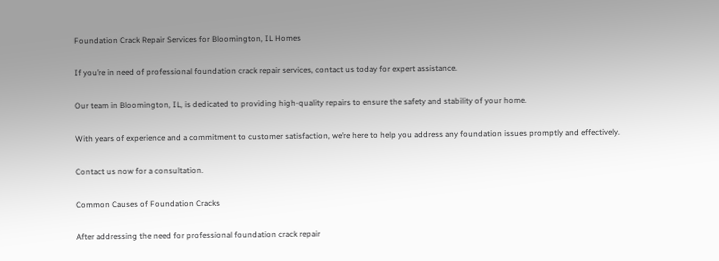Foundation Crack Repair Services for Bloomington, IL Homes

If you’re in need of professional foundation crack repair services, contact us today for expert assistance.

Our team in Bloomington, IL, is dedicated to providing high-quality repairs to ensure the safety and stability of your home.

With years of experience and a commitment to customer satisfaction, we’re here to help you address any foundation issues promptly and effectively.

Contact us now for a consultation.

Common Causes of Foundation Cracks

After addressing the need for professional foundation crack repair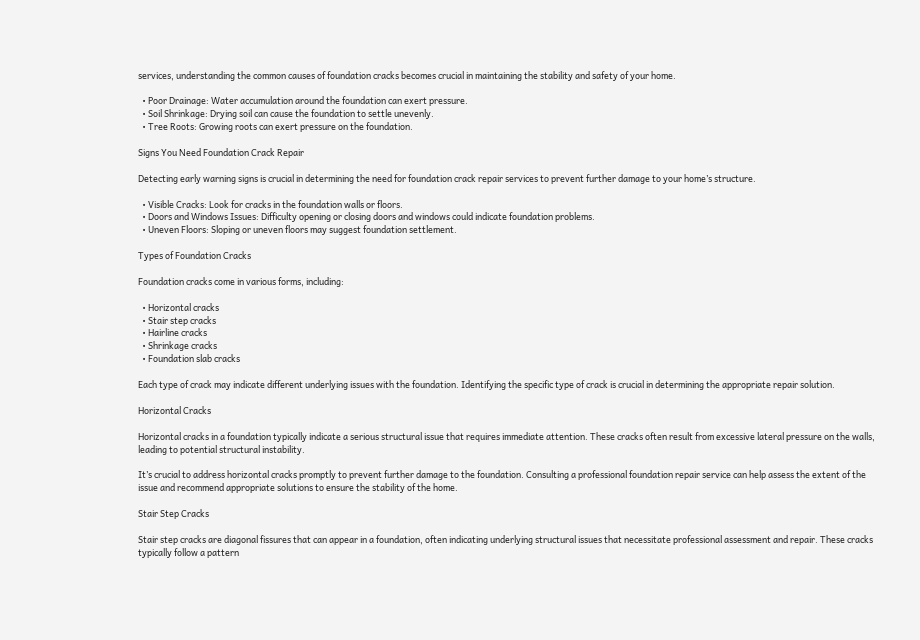services, understanding the common causes of foundation cracks becomes crucial in maintaining the stability and safety of your home.

  • Poor Drainage: Water accumulation around the foundation can exert pressure.
  • Soil Shrinkage: Drying soil can cause the foundation to settle unevenly.
  • Tree Roots: Growing roots can exert pressure on the foundation.

Signs You Need Foundation Crack Repair

Detecting early warning signs is crucial in determining the need for foundation crack repair services to prevent further damage to your home’s structure.

  • Visible Cracks: Look for cracks in the foundation walls or floors.
  • Doors and Windows Issues: Difficulty opening or closing doors and windows could indicate foundation problems.
  • Uneven Floors: Sloping or uneven floors may suggest foundation settlement.

Types of Foundation Cracks

Foundation cracks come in various forms, including:

  • Horizontal cracks
  • Stair step cracks
  • Hairline cracks
  • Shrinkage cracks
  • Foundation slab cracks

Each type of crack may indicate different underlying issues with the foundation. Identifying the specific type of crack is crucial in determining the appropriate repair solution.

Horizontal Cracks

Horizontal cracks in a foundation typically indicate a serious structural issue that requires immediate attention. These cracks often result from excessive lateral pressure on the walls, leading to potential structural instability.

It’s crucial to address horizontal cracks promptly to prevent further damage to the foundation. Consulting a professional foundation repair service can help assess the extent of the issue and recommend appropriate solutions to ensure the stability of the home.

Stair Step Cracks

Stair step cracks are diagonal fissures that can appear in a foundation, often indicating underlying structural issues that necessitate professional assessment and repair. These cracks typically follow a pattern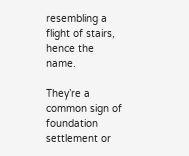resembling a flight of stairs, hence the name.

They’re a common sign of foundation settlement or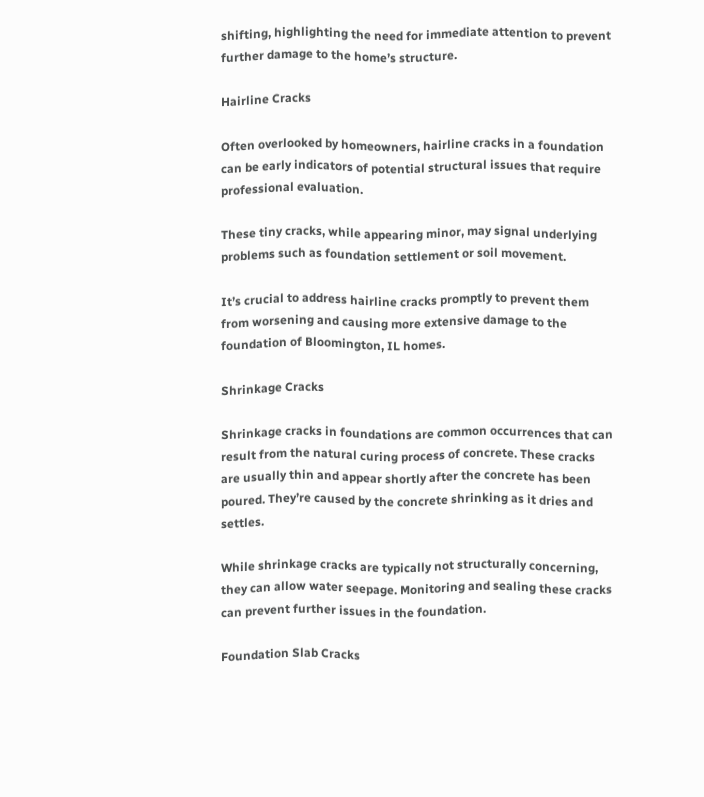shifting, highlighting the need for immediate attention to prevent further damage to the home’s structure.

Hairline Cracks

Often overlooked by homeowners, hairline cracks in a foundation can be early indicators of potential structural issues that require professional evaluation.

These tiny cracks, while appearing minor, may signal underlying problems such as foundation settlement or soil movement.

It’s crucial to address hairline cracks promptly to prevent them from worsening and causing more extensive damage to the foundation of Bloomington, IL homes.

Shrinkage Cracks

Shrinkage cracks in foundations are common occurrences that can result from the natural curing process of concrete. These cracks are usually thin and appear shortly after the concrete has been poured. They’re caused by the concrete shrinking as it dries and settles.

While shrinkage cracks are typically not structurally concerning, they can allow water seepage. Monitoring and sealing these cracks can prevent further issues in the foundation.

Foundation Slab Cracks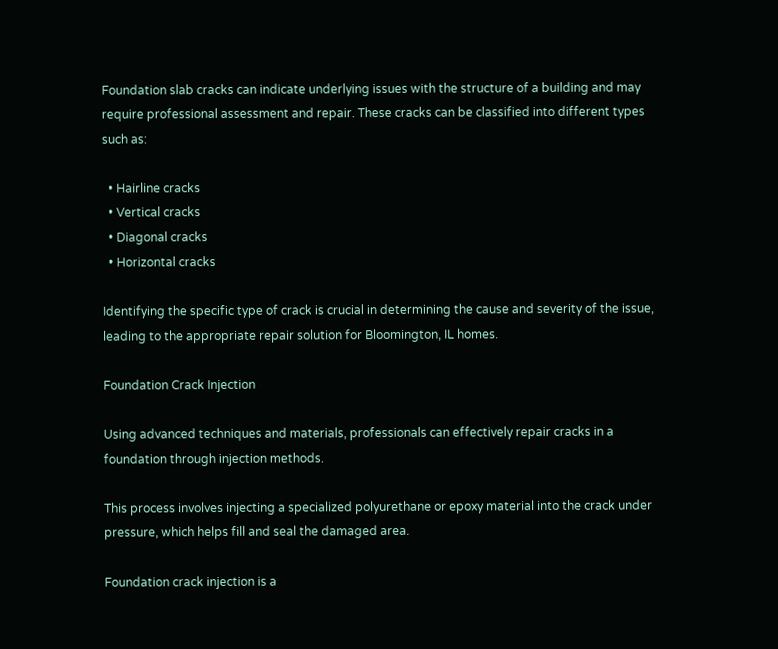Foundation slab cracks can indicate underlying issues with the structure of a building and may require professional assessment and repair. These cracks can be classified into different types such as:

  • Hairline cracks
  • Vertical cracks
  • Diagonal cracks
  • Horizontal cracks

Identifying the specific type of crack is crucial in determining the cause and severity of the issue, leading to the appropriate repair solution for Bloomington, IL homes.

Foundation Crack Injection

Using advanced techniques and materials, professionals can effectively repair cracks in a foundation through injection methods.

This process involves injecting a specialized polyurethane or epoxy material into the crack under pressure, which helps fill and seal the damaged area.

Foundation crack injection is a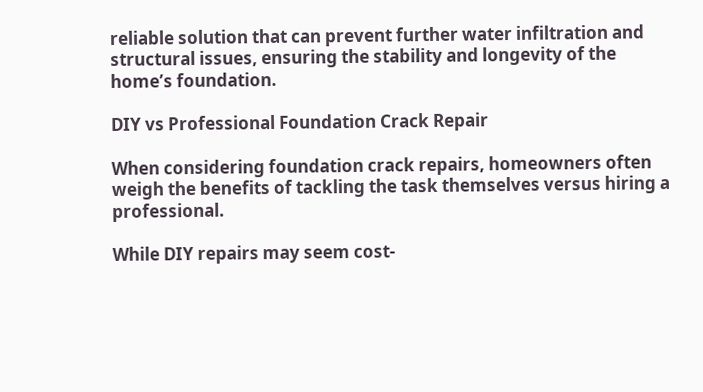reliable solution that can prevent further water infiltration and structural issues, ensuring the stability and longevity of the home’s foundation.

DIY vs Professional Foundation Crack Repair

When considering foundation crack repairs, homeowners often weigh the benefits of tackling the task themselves versus hiring a professional.

While DIY repairs may seem cost-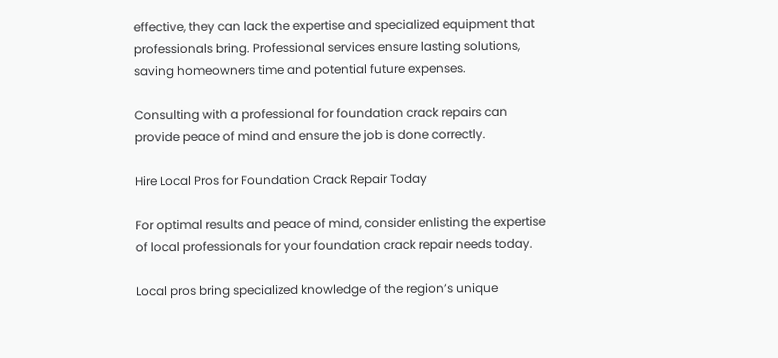effective, they can lack the expertise and specialized equipment that professionals bring. Professional services ensure lasting solutions, saving homeowners time and potential future expenses.

Consulting with a professional for foundation crack repairs can provide peace of mind and ensure the job is done correctly.

Hire Local Pros for Foundation Crack Repair Today

For optimal results and peace of mind, consider enlisting the expertise of local professionals for your foundation crack repair needs today.

Local pros bring specialized knowledge of the region’s unique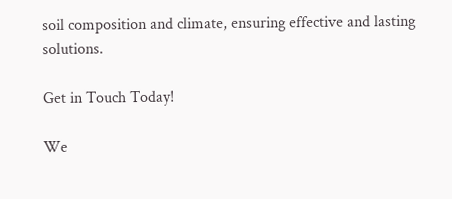soil composition and climate, ensuring effective and lasting solutions.

Get in Touch Today!

We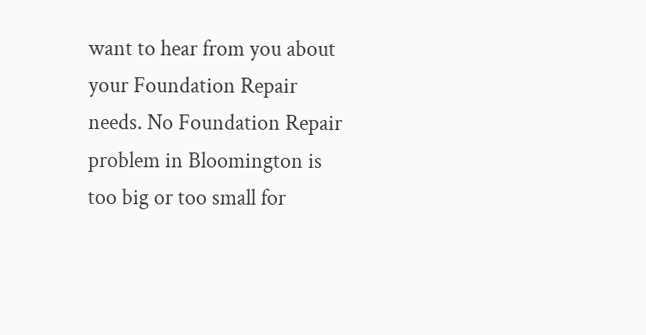want to hear from you about your Foundation Repair needs. No Foundation Repair problem in Bloomington is too big or too small for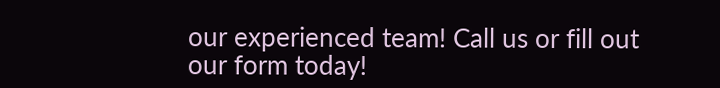our experienced team! Call us or fill out our form today!